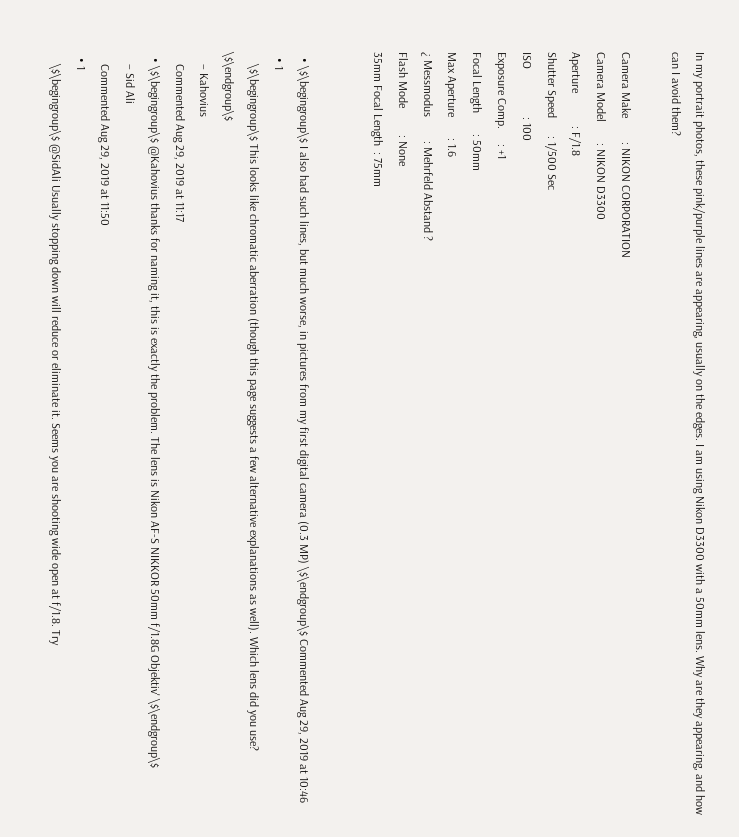In my portrait photos, these pink/purple lines are appearing, usually on the edges. I am using Nikon D3300 with a 50mm lens. Why are they appearing, and how can I avoid them?

Camera Make        : NIKON CORPORATION
Camera Model       : NIKON D3300
Aperture           : F/1.8
Shutter Speed      : 1/500 Sec
ISO                : 100
Exposure Comp.     : +1
Focal Length       : 50mm
Max Aperture       : 1.6
¿ Messmodus        : Mehrfeld Abstand ?
Flash Mode         : None
35mm Focal Length  : 75mm


  • \$\begingroup\$ I also had such lines, but much worse, in pictures from my first digital camera (0.3 MP) \$\endgroup\$ Commented Aug 29, 2019 at 10:46
  • 1
    \$\begingroup\$ This looks like chromatic aberration (though this page suggests a few alternative explanations as well). Which lens did you use? \$\endgroup\$
    – Kahovius
    Commented Aug 29, 2019 at 11:17
  • \$\begingroup\$ @Kahovius thanks for naming it, this is exactly the problem. The lens is Nikon AF-S NIKKOR 50mm f/1.8G Objektiv' \$\endgroup\$
    – Sid Ali
    Commented Aug 29, 2019 at 11:50
  • 1
    \$\begingroup\$ @SidAli Usually stopping down will reduce or eliminate it. Seems you are shooting wide open at f/1.8. Try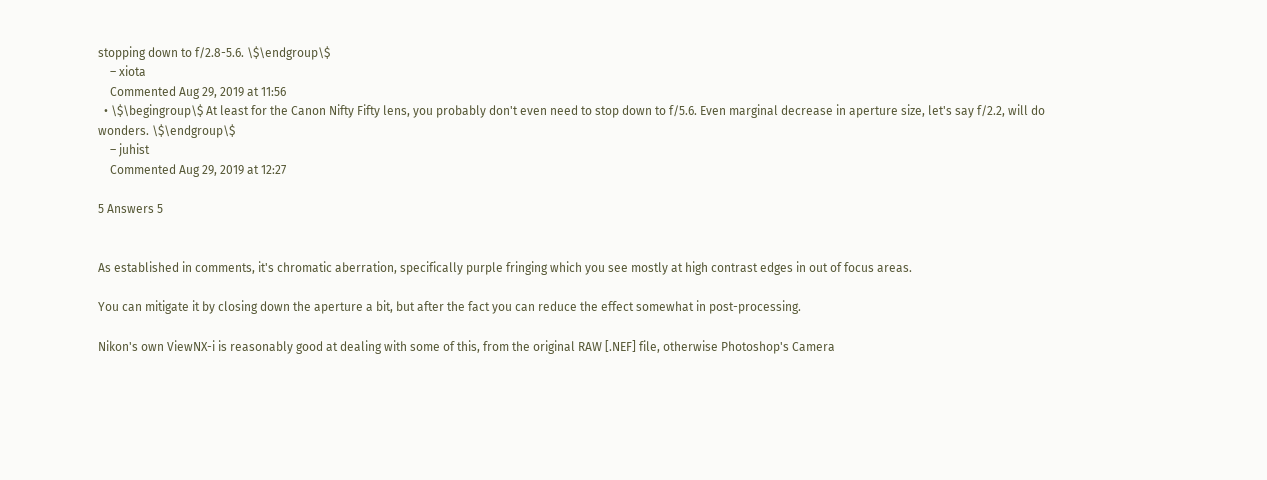stopping down to f/2.8-5.6. \$\endgroup\$
    – xiota
    Commented Aug 29, 2019 at 11:56
  • \$\begingroup\$ At least for the Canon Nifty Fifty lens, you probably don't even need to stop down to f/5.6. Even marginal decrease in aperture size, let's say f/2.2, will do wonders. \$\endgroup\$
    – juhist
    Commented Aug 29, 2019 at 12:27

5 Answers 5


As established in comments, it's chromatic aberration, specifically purple fringing which you see mostly at high contrast edges in out of focus areas.

You can mitigate it by closing down the aperture a bit, but after the fact you can reduce the effect somewhat in post-processing.

Nikon's own ViewNX-i is reasonably good at dealing with some of this, from the original RAW [.NEF] file, otherwise Photoshop's Camera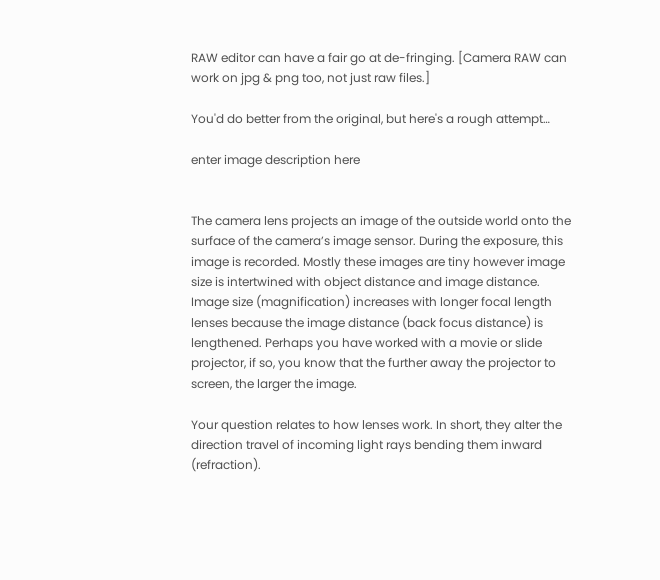RAW editor can have a fair go at de-fringing. [Camera RAW can work on jpg & png too, not just raw files.]

You'd do better from the original, but here's a rough attempt…

enter image description here


The camera lens projects an image of the outside world onto the surface of the camera’s image sensor. During the exposure, this image is recorded. Mostly these images are tiny however image size is intertwined with object distance and image distance. Image size (magnification) increases with longer focal length lenses because the image distance (back focus distance) is lengthened. Perhaps you have worked with a movie or slide projector, if so, you know that the further away the projector to screen, the larger the image.

Your question relates to how lenses work. In short, they alter the direction travel of incoming light rays bending them inward (refraction).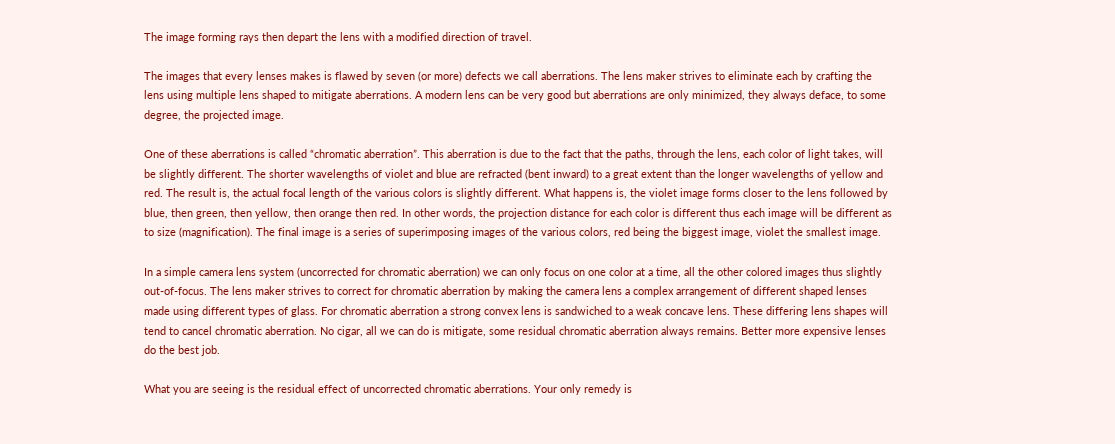The image forming rays then depart the lens with a modified direction of travel.

The images that every lenses makes is flawed by seven (or more) defects we call aberrations. The lens maker strives to eliminate each by crafting the lens using multiple lens shaped to mitigate aberrations. A modern lens can be very good but aberrations are only minimized, they always deface, to some degree, the projected image.

One of these aberrations is called “chromatic aberration”. This aberration is due to the fact that the paths, through the lens, each color of light takes, will be slightly different. The shorter wavelengths of violet and blue are refracted (bent inward) to a great extent than the longer wavelengths of yellow and red. The result is, the actual focal length of the various colors is slightly different. What happens is, the violet image forms closer to the lens followed by blue, then green, then yellow, then orange then red. In other words, the projection distance for each color is different thus each image will be different as to size (magnification). The final image is a series of superimposing images of the various colors, red being the biggest image, violet the smallest image.

In a simple camera lens system (uncorrected for chromatic aberration) we can only focus on one color at a time, all the other colored images thus slightly out-of-focus. The lens maker strives to correct for chromatic aberration by making the camera lens a complex arrangement of different shaped lenses made using different types of glass. For chromatic aberration a strong convex lens is sandwiched to a weak concave lens. These differing lens shapes will tend to cancel chromatic aberration. No cigar, all we can do is mitigate, some residual chromatic aberration always remains. Better more expensive lenses do the best job.

What you are seeing is the residual effect of uncorrected chromatic aberrations. Your only remedy is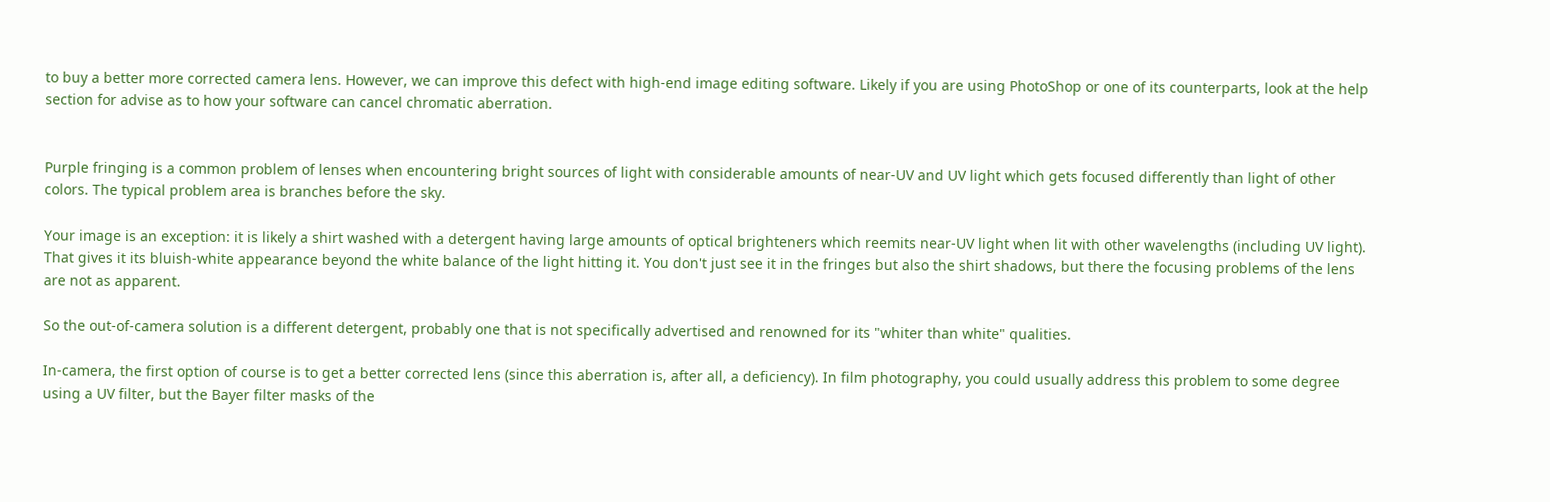to buy a better more corrected camera lens. However, we can improve this defect with high-end image editing software. Likely if you are using PhotoShop or one of its counterparts, look at the help section for advise as to how your software can cancel chromatic aberration.


Purple fringing is a common problem of lenses when encountering bright sources of light with considerable amounts of near-UV and UV light which gets focused differently than light of other colors. The typical problem area is branches before the sky.

Your image is an exception: it is likely a shirt washed with a detergent having large amounts of optical brighteners which reemits near-UV light when lit with other wavelengths (including UV light). That gives it its bluish-white appearance beyond the white balance of the light hitting it. You don't just see it in the fringes but also the shirt shadows, but there the focusing problems of the lens are not as apparent.

So the out-of-camera solution is a different detergent, probably one that is not specifically advertised and renowned for its "whiter than white" qualities.

In-camera, the first option of course is to get a better corrected lens (since this aberration is, after all, a deficiency). In film photography, you could usually address this problem to some degree using a UV filter, but the Bayer filter masks of the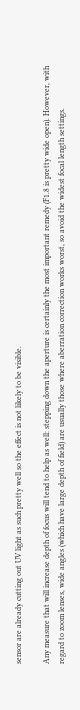sensor are already cutting out UV light as such pretty well so the effect is not likely to be visible.

Any measure that will increase depth of focus will tend to help as well: stepping down the aperture is certainly the most important remedy (F1.8 is pretty wide open). However, with regard to zoom lenses, wide angles (which have large depth of field) are usually those where aberration correction works worst, so avoid the widest focal length settings.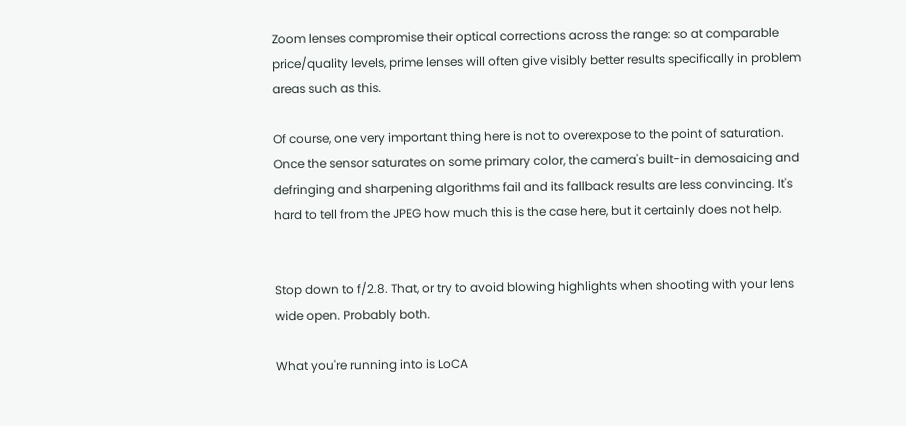Zoom lenses compromise their optical corrections across the range: so at comparable price/quality levels, prime lenses will often give visibly better results specifically in problem areas such as this.

Of course, one very important thing here is not to overexpose to the point of saturation. Once the sensor saturates on some primary color, the camera's built-in demosaicing and defringing and sharpening algorithms fail and its fallback results are less convincing. It's hard to tell from the JPEG how much this is the case here, but it certainly does not help.


Stop down to f/2.8. That, or try to avoid blowing highlights when shooting with your lens wide open. Probably both.

What you're running into is LoCA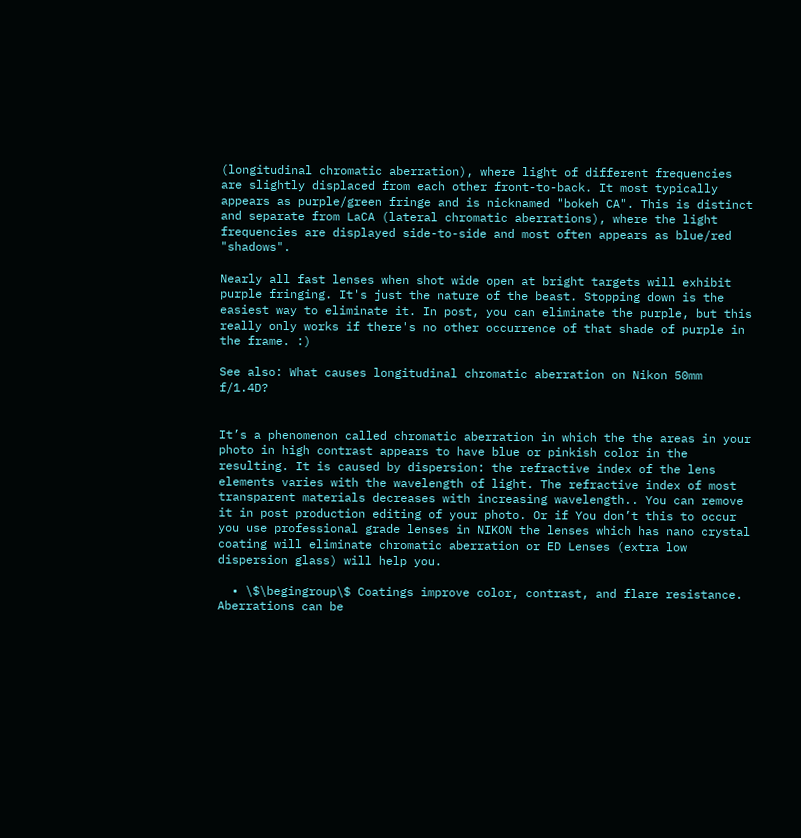(longitudinal chromatic aberration), where light of different frequencies are slightly displaced from each other front-to-back. It most typically appears as purple/green fringe and is nicknamed "bokeh CA". This is distinct and separate from LaCA (lateral chromatic aberrations), where the light frequencies are displayed side-to-side and most often appears as blue/red "shadows".

Nearly all fast lenses when shot wide open at bright targets will exhibit purple fringing. It's just the nature of the beast. Stopping down is the easiest way to eliminate it. In post, you can eliminate the purple, but this really only works if there's no other occurrence of that shade of purple in the frame. :)

See also: What causes longitudinal chromatic aberration on Nikon 50mm f/1.4D?


It’s a phenomenon called chromatic aberration in which the the areas in your photo in high contrast appears to have blue or pinkish color in the resulting. It is caused by dispersion: the refractive index of the lens elements varies with the wavelength of light. The refractive index of most transparent materials decreases with increasing wavelength.. You can remove it in post production editing of your photo. Or if You don’t this to occur you use professional grade lenses in NIKON the lenses which has nano crystal coating will eliminate chromatic aberration or ED Lenses (extra low dispersion glass) will help you.

  • \$\begingroup\$ Coatings improve color, contrast, and flare resistance. Aberrations can be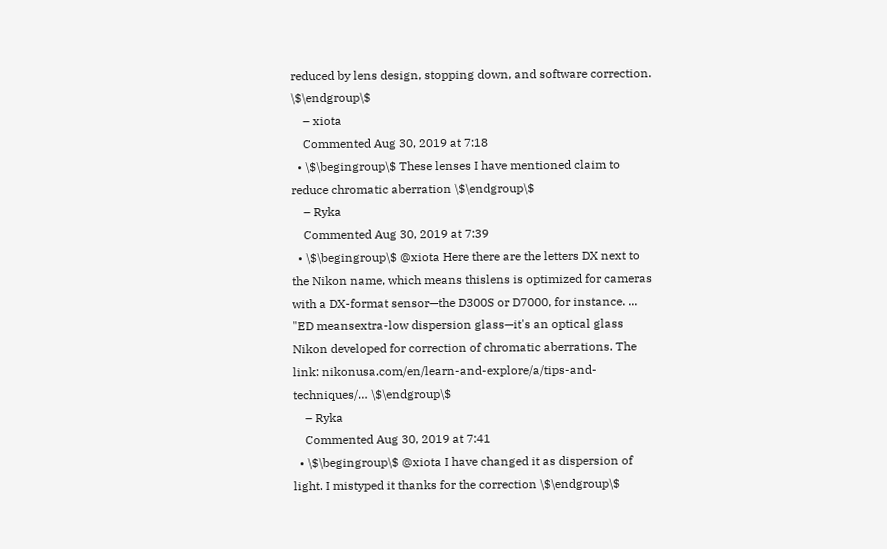reduced by lens design, stopping down, and software correction. \$\endgroup\$
    – xiota
    Commented Aug 30, 2019 at 7:18
  • \$\begingroup\$ These lenses I have mentioned claim to reduce chromatic aberration \$\endgroup\$
    – Ryka
    Commented Aug 30, 2019 at 7:39
  • \$\begingroup\$ @xiota Here there are the letters DX next to the Nikon name, which means thislens is optimized for cameras with a DX-format sensor—the D300S or D7000, for instance. ... "ED meansextra-low dispersion glass—it's an optical glass Nikon developed for correction of chromatic aberrations. The link: nikonusa.com/en/learn-and-explore/a/tips-and-techniques/… \$\endgroup\$
    – Ryka
    Commented Aug 30, 2019 at 7:41
  • \$\begingroup\$ @xiota I have changed it as dispersion of light. I mistyped it thanks for the correction \$\endgroup\$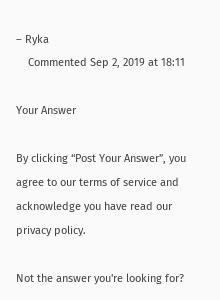– Ryka
    Commented Sep 2, 2019 at 18:11

Your Answer

By clicking “Post Your Answer”, you agree to our terms of service and acknowledge you have read our privacy policy.

Not the answer you're looking for?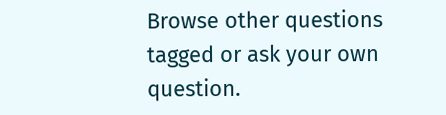Browse other questions tagged or ask your own question.